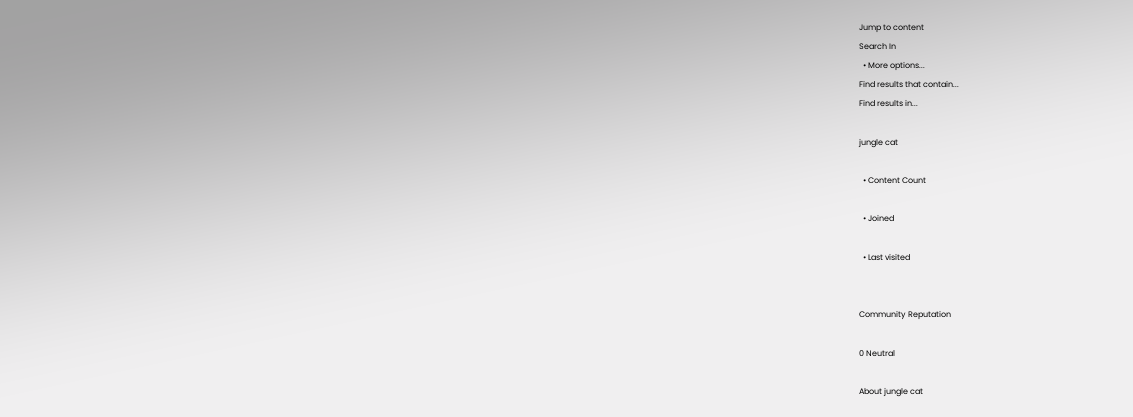Jump to content
Search In
  • More options...
Find results that contain...
Find results in...

jungle cat

  • Content Count

  • Joined

  • Last visited


Community Reputation

0 Neutral

About jungle cat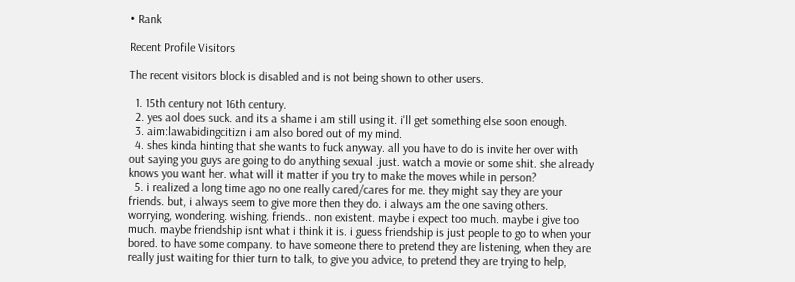• Rank

Recent Profile Visitors

The recent visitors block is disabled and is not being shown to other users.

  1. 15th century not 16th century.
  2. yes aol does suck. and its a shame i am still using it. i'll get something else soon enough.
  3. aim:lawabidingcitizn i am also bored out of my mind.
  4. shes kinda hinting that she wants to fuck anyway. all you have to do is invite her over with out saying you guys are going to do anything sexual .just. watch a movie or some shit. she already knows you want her. what will it matter if you try to make the moves while in person?
  5. i realized a long time ago no one really cared/cares for me. they might say they are your friends. but, i always seem to give more then they do. i always am the one saving others. worrying, wondering. wishing. friends.. non existent. maybe i expect too much. maybe i give too much. maybe friendship isnt what i think it is. i guess friendship is just people to go to when your bored. to have some company. to have someone there to pretend they are listening, when they are really just waiting for thier turn to talk, to give you advice, to pretend they are trying to help,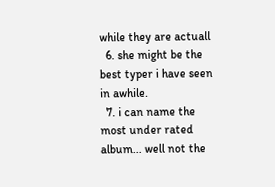while they are actuall
  6. she might be the best typer i have seen in awhile.
  7. i can name the most under rated album... well not the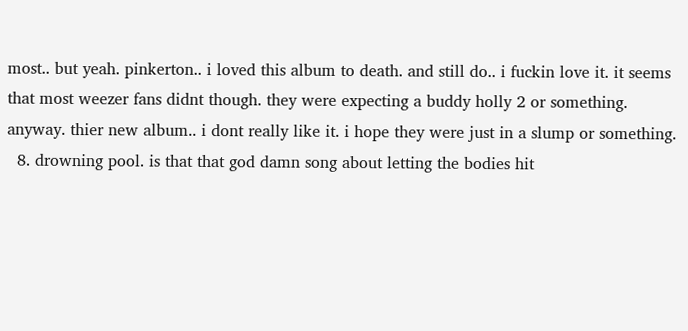most.. but yeah. pinkerton.. i loved this album to death. and still do.. i fuckin love it. it seems that most weezer fans didnt though. they were expecting a buddy holly 2 or something. anyway. thier new album.. i dont really like it. i hope they were just in a slump or something.
  8. drowning pool. is that that god damn song about letting the bodies hit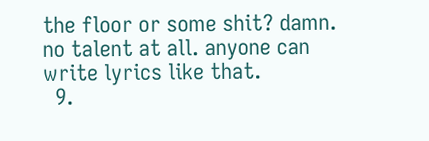the floor or some shit? damn. no talent at all. anyone can write lyrics like that.
  9.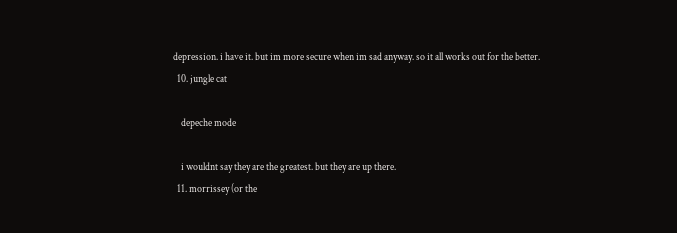depression. i have it. but im more secure when im sad anyway. so it all works out for the better.
  10. jungle cat

    depeche mode

    i wouldnt say they are the greatest. but they are up there.
  11. morrissey (or the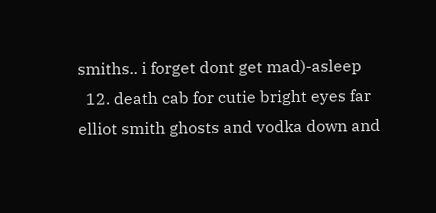smiths.. i forget dont get mad)-asleep
  12. death cab for cutie bright eyes far elliot smith ghosts and vodka down and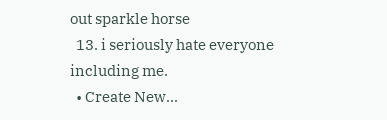out sparkle horse
  13. i seriously hate everyone including me.
  • Create New...